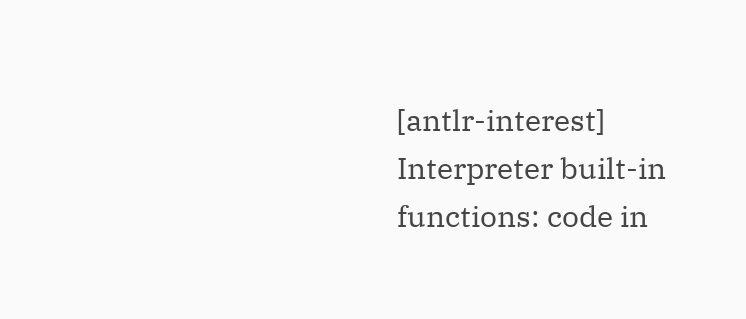[antlr-interest] Interpreter built-in functions: code in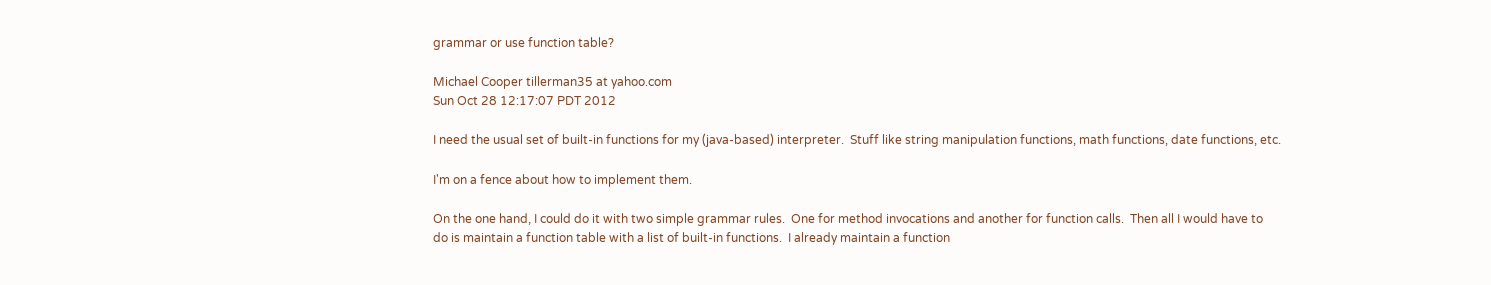grammar or use function table?

Michael Cooper tillerman35 at yahoo.com
Sun Oct 28 12:17:07 PDT 2012

I need the usual set of built-in functions for my (java-based) interpreter.  Stuff like string manipulation functions, math functions, date functions, etc.

I'm on a fence about how to implement them.

On the one hand, I could do it with two simple grammar rules.  One for method invocations and another for function calls.  Then all I would have to
do is maintain a function table with a list of built-in functions.  I already maintain a function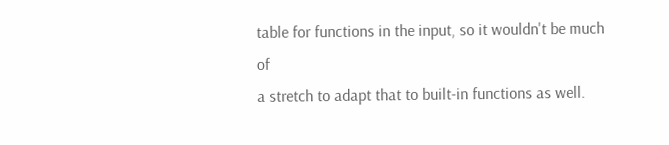table for functions in the input, so it wouldn't be much of
a stretch to adapt that to built-in functions as well.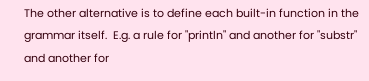The other alternative is to define each built-in function in the grammar itself.  E.g. a rule for "println" and another for "substr" and another for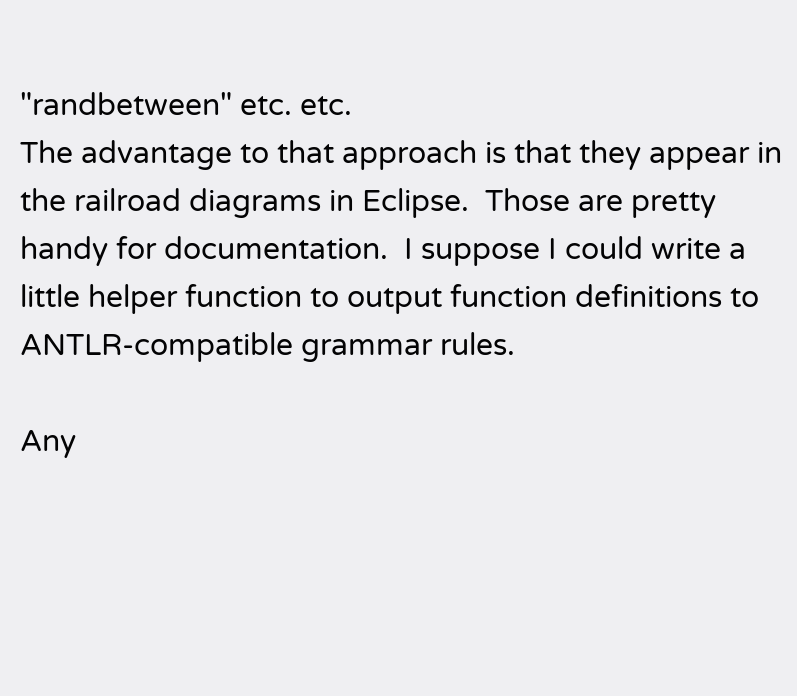"randbetween" etc. etc.
The advantage to that approach is that they appear in the railroad diagrams in Eclipse.  Those are pretty handy for documentation.  I suppose I could write a
little helper function to output function definitions to ANTLR-compatible grammar rules.

Any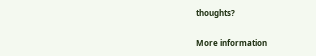thoughts?

More information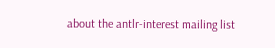about the antlr-interest mailing list